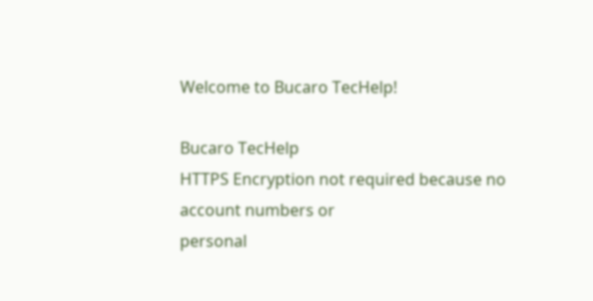Welcome to Bucaro TecHelp!

Bucaro TecHelp
HTTPS Encryption not required because no account numbers or
personal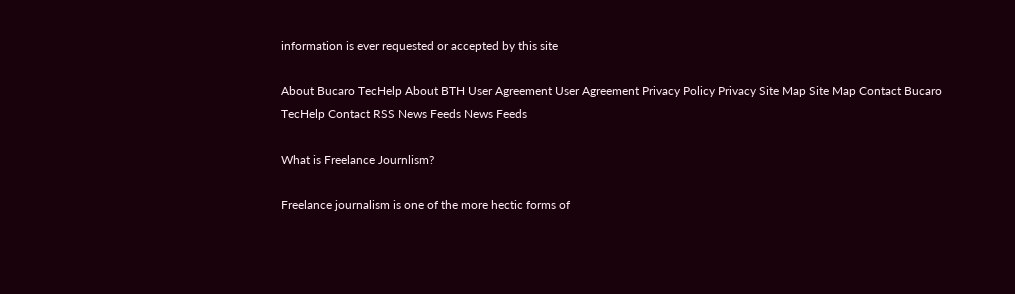information is ever requested or accepted by this site

About Bucaro TecHelp About BTH User Agreement User Agreement Privacy Policy Privacy Site Map Site Map Contact Bucaro TecHelp Contact RSS News Feeds News Feeds

What is Freelance Journlism?

Freelance journalism is one of the more hectic forms of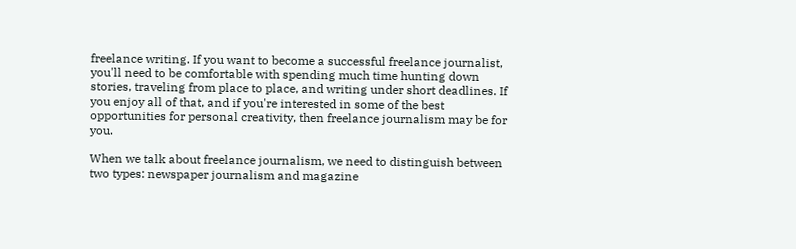freelance writing. If you want to become a successful freelance journalist, you'll need to be comfortable with spending much time hunting down stories, traveling from place to place, and writing under short deadlines. If you enjoy all of that, and if you're interested in some of the best opportunities for personal creativity, then freelance journalism may be for you.

When we talk about freelance journalism, we need to distinguish between two types: newspaper journalism and magazine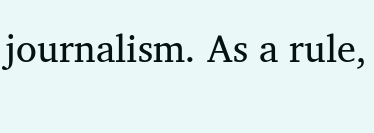journalism. As a rule,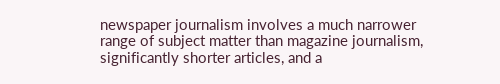newspaper journalism involves a much narrower range of subject matter than magazine journalism, significantly shorter articles, and a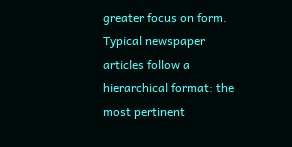greater focus on form. Typical newspaper articles follow a hierarchical format: the most pertinent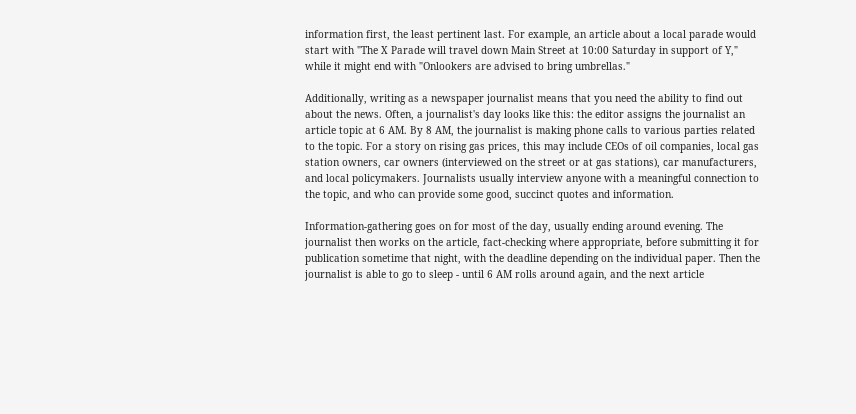information first, the least pertinent last. For example, an article about a local parade would start with "The X Parade will travel down Main Street at 10:00 Saturday in support of Y," while it might end with "Onlookers are advised to bring umbrellas."

Additionally, writing as a newspaper journalist means that you need the ability to find out about the news. Often, a journalist's day looks like this: the editor assigns the journalist an article topic at 6 AM. By 8 AM, the journalist is making phone calls to various parties related to the topic. For a story on rising gas prices, this may include CEOs of oil companies, local gas station owners, car owners (interviewed on the street or at gas stations), car manufacturers, and local policymakers. Journalists usually interview anyone with a meaningful connection to the topic, and who can provide some good, succinct quotes and information.

Information-gathering goes on for most of the day, usually ending around evening. The journalist then works on the article, fact-checking where appropriate, before submitting it for publication sometime that night, with the deadline depending on the individual paper. Then the journalist is able to go to sleep - until 6 AM rolls around again, and the next article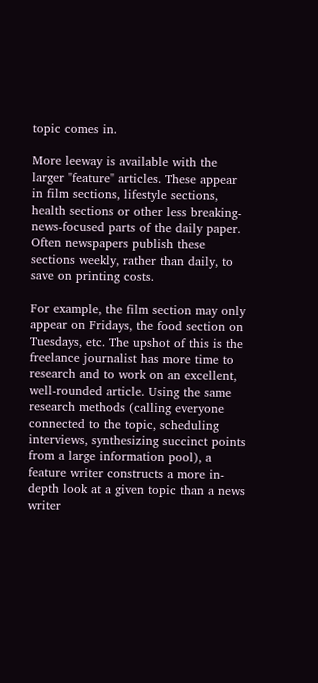topic comes in.

More leeway is available with the larger "feature" articles. These appear in film sections, lifestyle sections, health sections or other less breaking-news-focused parts of the daily paper. Often newspapers publish these sections weekly, rather than daily, to save on printing costs.

For example, the film section may only appear on Fridays, the food section on Tuesdays, etc. The upshot of this is the freelance journalist has more time to research and to work on an excellent, well-rounded article. Using the same research methods (calling everyone connected to the topic, scheduling interviews, synthesizing succinct points from a large information pool), a feature writer constructs a more in-depth look at a given topic than a news writer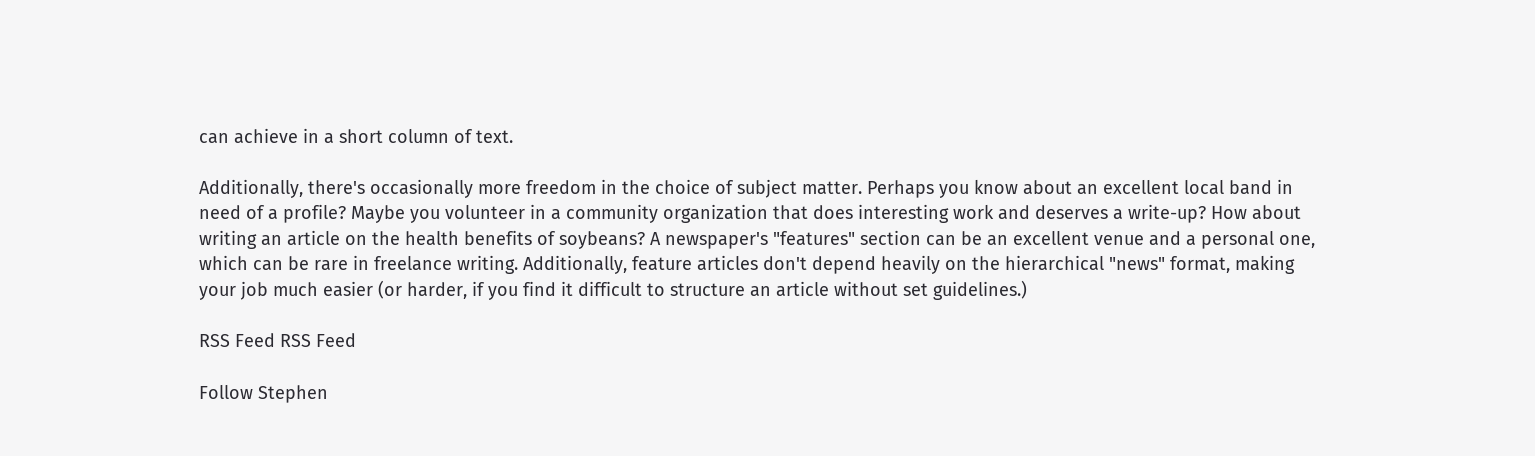can achieve in a short column of text.

Additionally, there's occasionally more freedom in the choice of subject matter. Perhaps you know about an excellent local band in need of a profile? Maybe you volunteer in a community organization that does interesting work and deserves a write-up? How about writing an article on the health benefits of soybeans? A newspaper's "features" section can be an excellent venue and a personal one, which can be rare in freelance writing. Additionally, feature articles don't depend heavily on the hierarchical "news" format, making your job much easier (or harder, if you find it difficult to structure an article without set guidelines.)

RSS Feed RSS Feed

Follow Stephen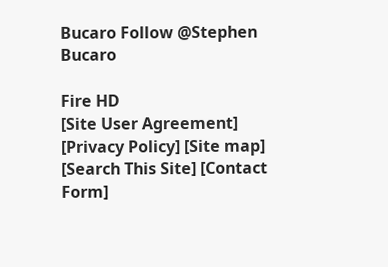Bucaro Follow @Stephen Bucaro

Fire HD
[Site User Agreement] [Privacy Policy] [Site map] [Search This Site] [Contact Form]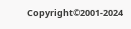Copyright©2001-2024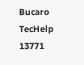Bucaro TecHelp 13771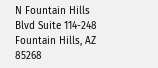N Fountain Hills Blvd Suite 114-248 Fountain Hills, AZ 85268